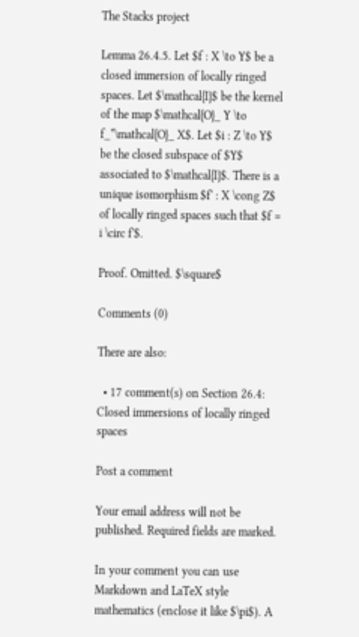The Stacks project

Lemma 26.4.5. Let $f : X \to Y$ be a closed immersion of locally ringed spaces. Let $\mathcal{I}$ be the kernel of the map $\mathcal{O}_ Y \to f_*\mathcal{O}_ X$. Let $i : Z \to Y$ be the closed subspace of $Y$ associated to $\mathcal{I}$. There is a unique isomorphism $f' : X \cong Z$ of locally ringed spaces such that $f = i \circ f'$.

Proof. Omitted. $\square$

Comments (0)

There are also:

  • 17 comment(s) on Section 26.4: Closed immersions of locally ringed spaces

Post a comment

Your email address will not be published. Required fields are marked.

In your comment you can use Markdown and LaTeX style mathematics (enclose it like $\pi$). A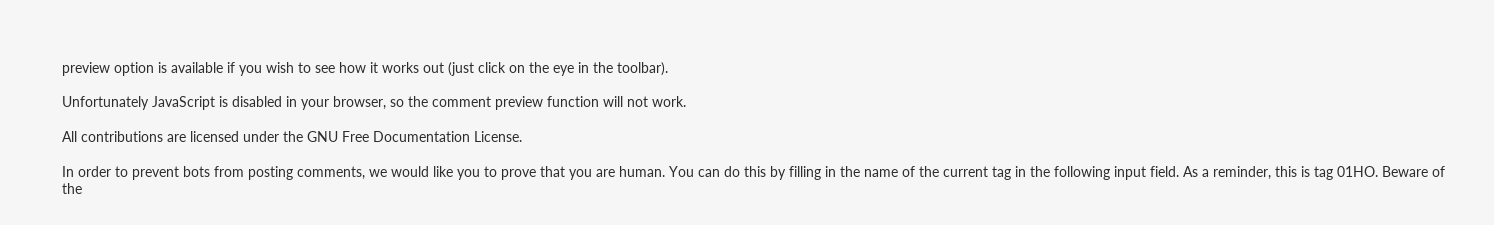preview option is available if you wish to see how it works out (just click on the eye in the toolbar).

Unfortunately JavaScript is disabled in your browser, so the comment preview function will not work.

All contributions are licensed under the GNU Free Documentation License.

In order to prevent bots from posting comments, we would like you to prove that you are human. You can do this by filling in the name of the current tag in the following input field. As a reminder, this is tag 01HO. Beware of the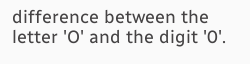difference between the letter 'O' and the digit '0'.